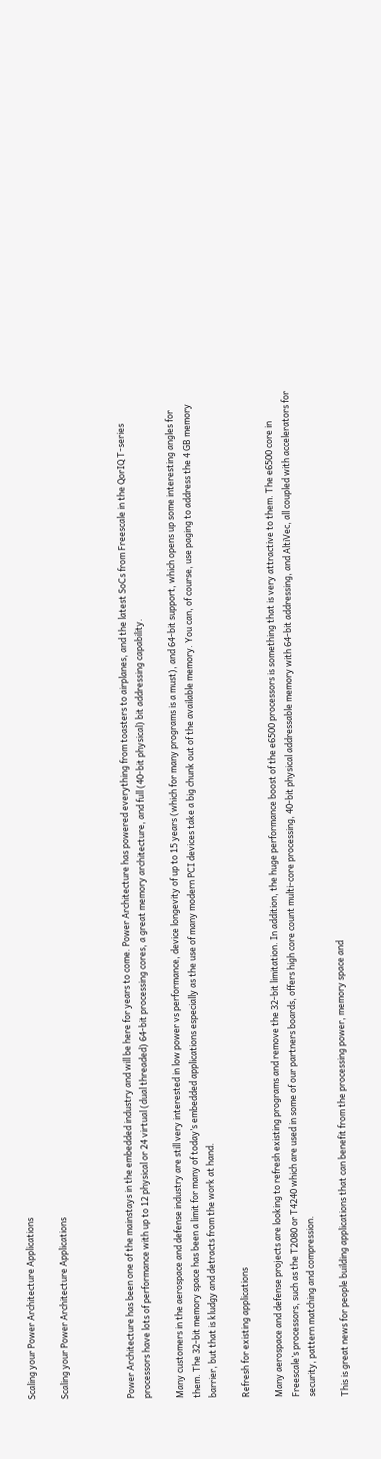Scaling your Power Architecture Applications

Scaling your Power Architecture Applications



Power Architecture has been one of the mainstays in the embedded industry and will be here for years to come. Power Architecture has powered everything from toasters to airplanes, and the latest SoCs from Freescale in the QorIQ T-series processors have lots of performance with up to 12 physical or 24 virtual (dual threaded) 64-bit processing cores, a great memory architecture, and full (40-bit physical) bit addressing capability.

Many customers in the aerospace and defense industry are still very interested in low power vs performance, device longevity of up to 15 years (which for many programs is a must), and 64-bit support, which opens up some interesting angles for them. The 32-bit memory space has been a limit for many of today’s embedded applications especially as the use of many modern PCI devices take a big chunk out of the available memory. You can, of course, use paging to address the 4 GB memory barrier, but that is kludgy and detracts from the work at hand.

Refresh for existing applications

Many aerospace and defense projects are looking to refresh existing programs and remove the 32-bit limitation. In addition, the huge performance boost of the e6500 processors is something that is very attractive to them. The e6500 core in Freescale’s processors, such as the T2080 or T4240 which are used in some of our partners boards, offers high core count multi-core processing, 40-bit physical addressable memory with 64-bit addressing, and AltiVec, all coupled with accelerators for security, pattern matching and compression.

This is great news for people building applications that can benefit from the processing power, memory space and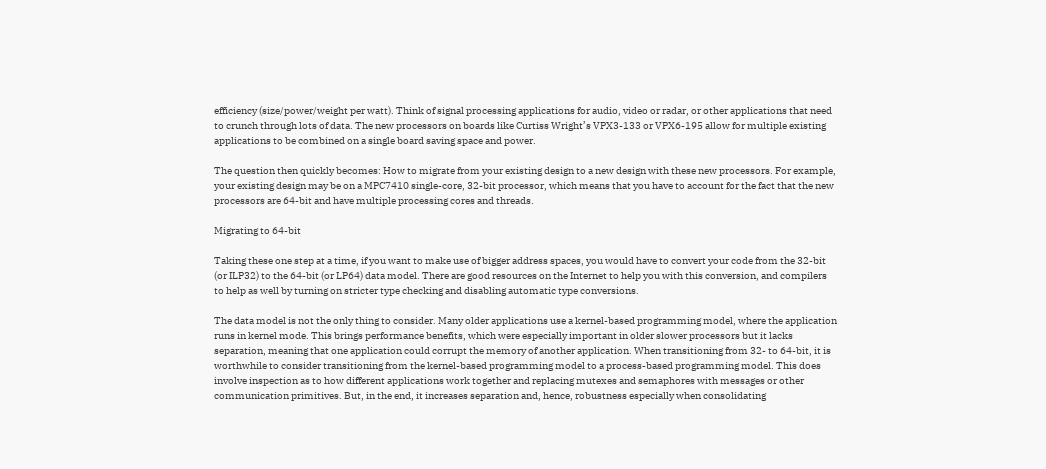efficiency (size/power/weight per watt). Think of signal processing applications for audio, video or radar, or other applications that need to crunch through lots of data. The new processors on boards like Curtiss Wright’s VPX3-133 or VPX6-195 allow for multiple existing applications to be combined on a single board saving space and power.

The question then quickly becomes: How to migrate from your existing design to a new design with these new processors. For example, your existing design may be on a MPC7410 single-core, 32-bit processor, which means that you have to account for the fact that the new processors are 64-bit and have multiple processing cores and threads.

Migrating to 64-bit

Taking these one step at a time, if you want to make use of bigger address spaces, you would have to convert your code from the 32-bit (or ILP32) to the 64-bit (or LP64) data model. There are good resources on the Internet to help you with this conversion, and compilers to help as well by turning on stricter type checking and disabling automatic type conversions.

The data model is not the only thing to consider. Many older applications use a kernel-based programming model, where the application runs in kernel mode. This brings performance benefits, which were especially important in older slower processors but it lacks separation, meaning that one application could corrupt the memory of another application. When transitioning from 32- to 64-bit, it is worthwhile to consider transitioning from the kernel-based programming model to a process-based programming model. This does involve inspection as to how different applications work together and replacing mutexes and semaphores with messages or other communication primitives. But, in the end, it increases separation and, hence, robustness especially when consolidating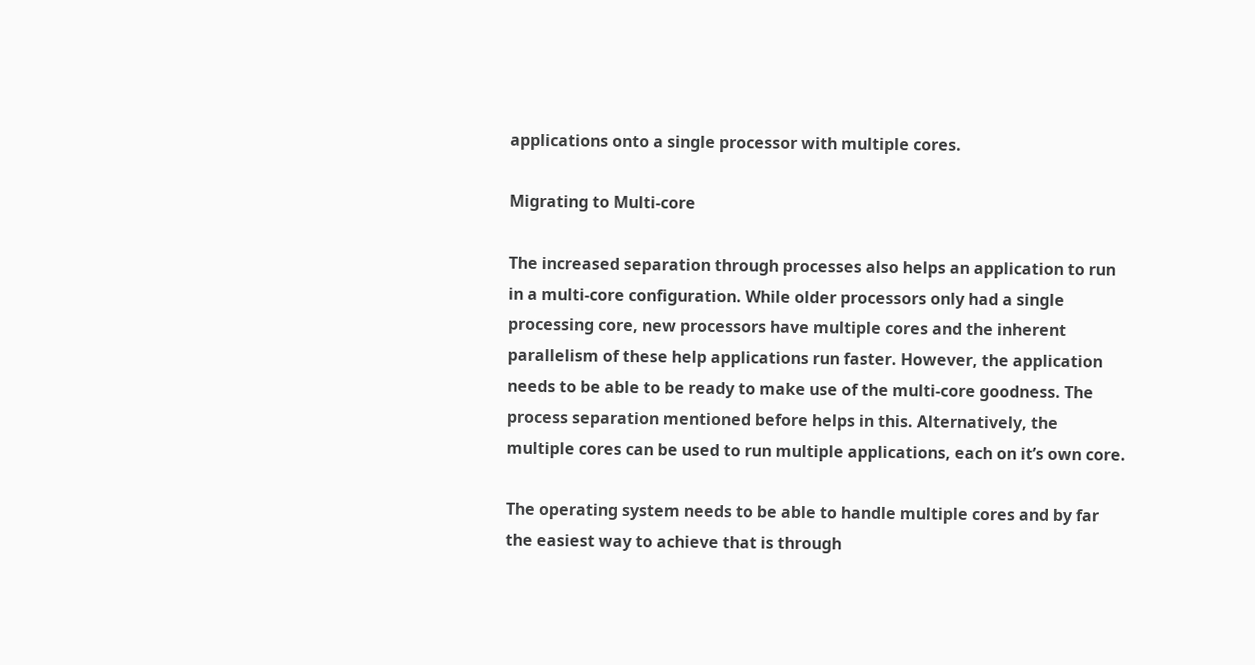applications onto a single processor with multiple cores.

Migrating to Multi-core

The increased separation through processes also helps an application to run in a multi-core configuration. While older processors only had a single processing core, new processors have multiple cores and the inherent parallelism of these help applications run faster. However, the application needs to be able to be ready to make use of the multi-core goodness. The process separation mentioned before helps in this. Alternatively, the multiple cores can be used to run multiple applications, each on it’s own core.

The operating system needs to be able to handle multiple cores and by far the easiest way to achieve that is through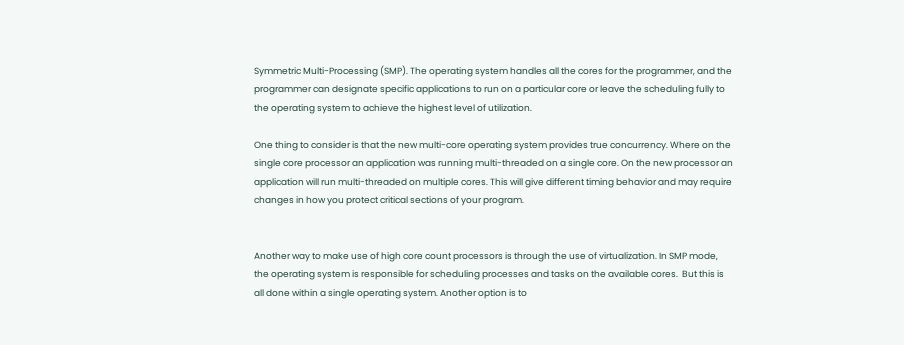Symmetric Multi-Processing (SMP). The operating system handles all the cores for the programmer, and the programmer can designate specific applications to run on a particular core or leave the scheduling fully to the operating system to achieve the highest level of utilization.

One thing to consider is that the new multi-core operating system provides true concurrency. Where on the single core processor an application was running multi-threaded on a single core. On the new processor an application will run multi-threaded on multiple cores. This will give different timing behavior and may require changes in how you protect critical sections of your program.


Another way to make use of high core count processors is through the use of virtualization. In SMP mode, the operating system is responsible for scheduling processes and tasks on the available cores.  But this is all done within a single operating system. Another option is to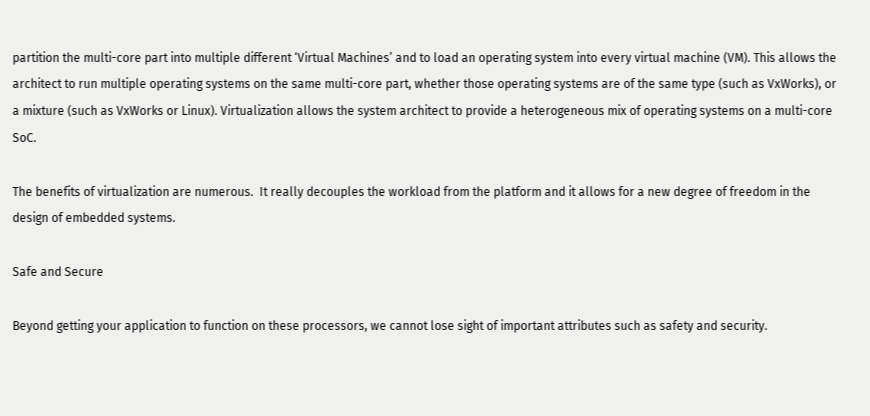partition the multi-core part into multiple different ‘Virtual Machines’ and to load an operating system into every virtual machine (VM). This allows the architect to run multiple operating systems on the same multi-core part, whether those operating systems are of the same type (such as VxWorks), or a mixture (such as VxWorks or Linux). Virtualization allows the system architect to provide a heterogeneous mix of operating systems on a multi-core SoC.

The benefits of virtualization are numerous.  It really decouples the workload from the platform and it allows for a new degree of freedom in the design of embedded systems.

Safe and Secure

Beyond getting your application to function on these processors, we cannot lose sight of important attributes such as safety and security.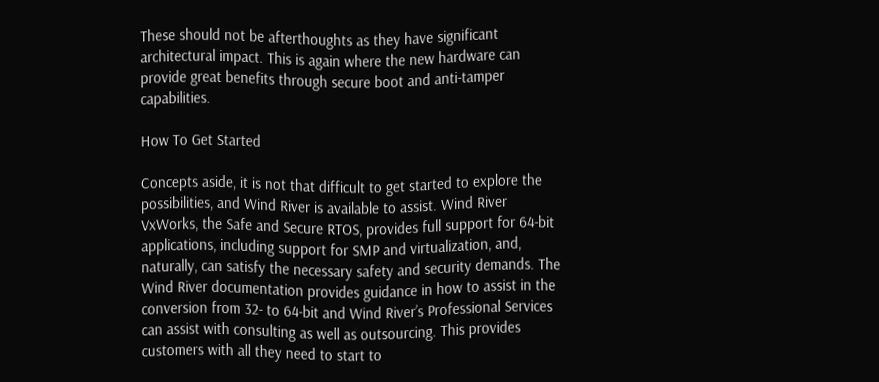These should not be afterthoughts as they have significant architectural impact. This is again where the new hardware can provide great benefits through secure boot and anti-tamper capabilities.

How To Get Started

Concepts aside, it is not that difficult to get started to explore the possibilities, and Wind River is available to assist. Wind River VxWorks, the Safe and Secure RTOS, provides full support for 64-bit applications, including support for SMP and virtualization, and, naturally, can satisfy the necessary safety and security demands. The Wind River documentation provides guidance in how to assist in the conversion from 32- to 64-bit and Wind River’s Professional Services can assist with consulting as well as outsourcing. This provides customers with all they need to start to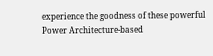experience the goodness of these powerful Power Architecture-based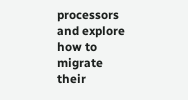processors and explore how to migrate their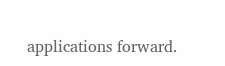applications forward.